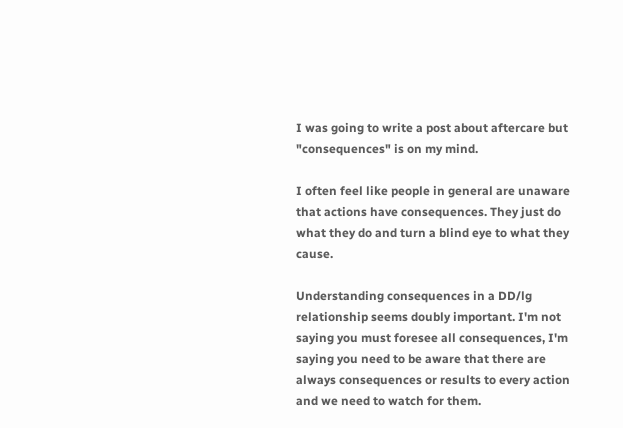I was going to write a post about aftercare but "consequences" is on my mind.

I often feel like people in general are unaware that actions have consequences. They just do what they do and turn a blind eye to what they cause.

Understanding consequences in a DD/lg relationship seems doubly important. I'm not saying you must foresee all consequences, I'm saying you need to be aware that there are always consequences or results to every action and we need to watch for them.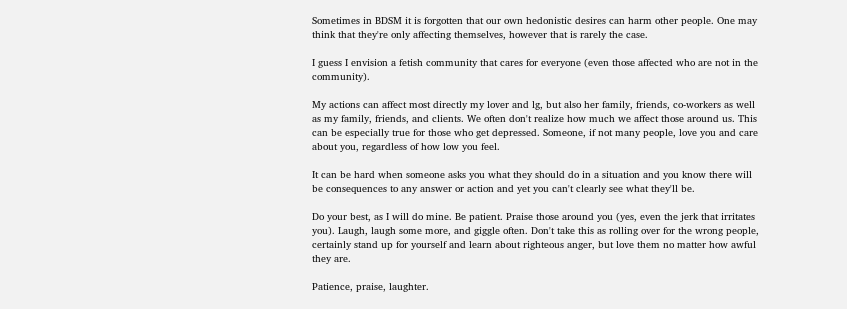Sometimes in BDSM it is forgotten that our own hedonistic desires can harm other people. One may think that they're only affecting themselves, however that is rarely the case.

I guess I envision a fetish community that cares for everyone (even those affected who are not in the community).

My actions can affect most directly my lover and lg, but also her family, friends, co-workers as well as my family, friends, and clients. We often don't realize how much we affect those around us. This can be especially true for those who get depressed. Someone, if not many people, love you and care about you, regardless of how low you feel.

It can be hard when someone asks you what they should do in a situation and you know there will be consequences to any answer or action and yet you can't clearly see what they'll be.

Do your best, as I will do mine. Be patient. Praise those around you (yes, even the jerk that irritates you). Laugh, laugh some more, and giggle often. Don't take this as rolling over for the wrong people, certainly stand up for yourself and learn about righteous anger, but love them no matter how awful they are.

Patience, praise, laughter.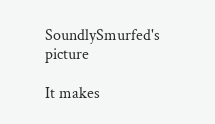SoundlySmurfed's picture

It makes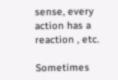sense, every action has a reaction , etc.

Sometimes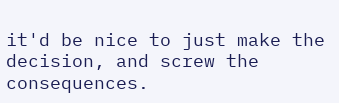it'd be nice to just make the decision, and screw the consequences.